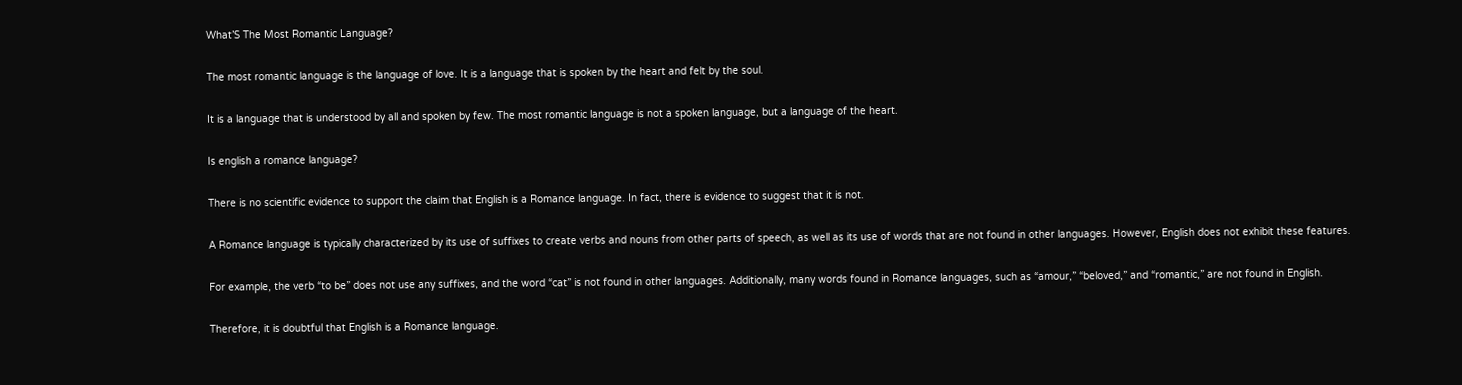What’S The Most Romantic Language?

The most romantic language is the language of love. It is a language that is spoken by the heart and felt by the soul.

It is a language that is understood by all and spoken by few. The most romantic language is not a spoken language, but a language of the heart.

Is english a romance language?

There is no scientific evidence to support the claim that English is a Romance language. In fact, there is evidence to suggest that it is not.

A Romance language is typically characterized by its use of suffixes to create verbs and nouns from other parts of speech, as well as its use of words that are not found in other languages. However, English does not exhibit these features.

For example, the verb “to be” does not use any suffixes, and the word “cat” is not found in other languages. Additionally, many words found in Romance languages, such as “amour,” “beloved,” and “romantic,” are not found in English.

Therefore, it is doubtful that English is a Romance language.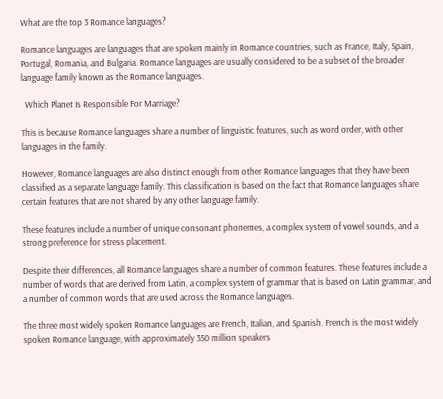What are the top 3 Romance languages?

Romance languages are languages that are spoken mainly in Romance countries, such as France, Italy, Spain, Portugal, Romania, and Bulgaria. Romance languages are usually considered to be a subset of the broader language family known as the Romance languages.

  Which Planet Is Responsible For Marriage?

This is because Romance languages share a number of linguistic features, such as word order, with other languages in the family.

However, Romance languages are also distinct enough from other Romance languages that they have been classified as a separate language family. This classification is based on the fact that Romance languages share certain features that are not shared by any other language family.

These features include a number of unique consonant phonemes, a complex system of vowel sounds, and a strong preference for stress placement.

Despite their differences, all Romance languages share a number of common features. These features include a number of words that are derived from Latin, a complex system of grammar that is based on Latin grammar, and a number of common words that are used across the Romance languages.

The three most widely spoken Romance languages are French, Italian, and Spanish. French is the most widely spoken Romance language, with approximately 350 million speakers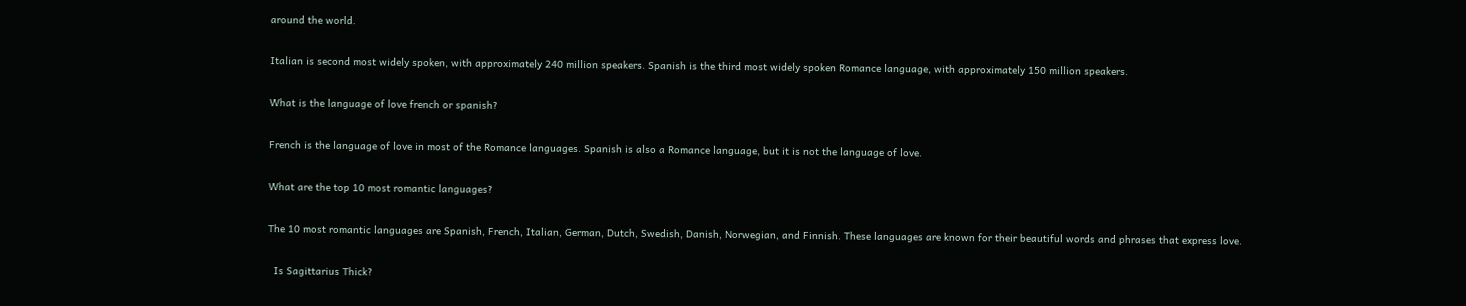around the world.

Italian is second most widely spoken, with approximately 240 million speakers. Spanish is the third most widely spoken Romance language, with approximately 150 million speakers.

What is the language of love french or spanish?

French is the language of love in most of the Romance languages. Spanish is also a Romance language, but it is not the language of love.

What are the top 10 most romantic languages?

The 10 most romantic languages are Spanish, French, Italian, German, Dutch, Swedish, Danish, Norwegian, and Finnish. These languages are known for their beautiful words and phrases that express love.

  Is Sagittarius Thick?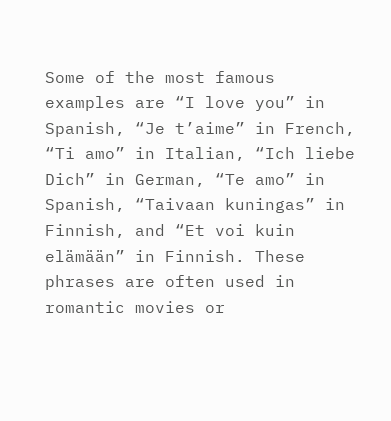Some of the most famous examples are “I love you” in Spanish, “Je t’aime” in French, “Ti amo” in Italian, “Ich liebe Dich” in German, “Te amo” in Spanish, “Taivaan kuningas” in Finnish, and “Et voi kuin elämään” in Finnish. These phrases are often used in romantic movies or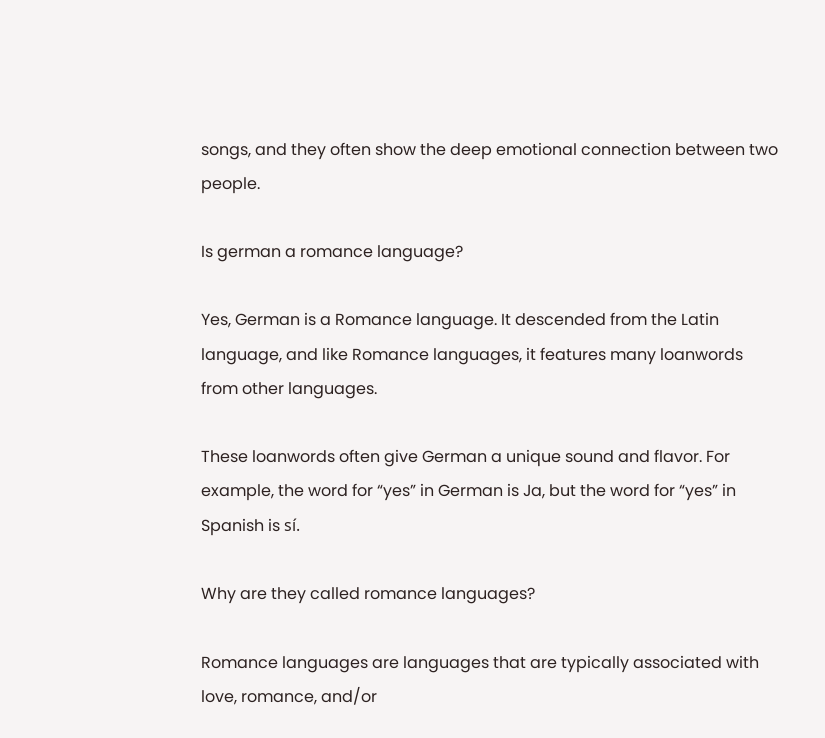songs, and they often show the deep emotional connection between two people.

Is german a romance language?

Yes, German is a Romance language. It descended from the Latin language, and like Romance languages, it features many loanwords from other languages.

These loanwords often give German a unique sound and flavor. For example, the word for “yes” in German is Ja, but the word for “yes” in Spanish is sí.

Why are they called romance languages?

Romance languages are languages that are typically associated with love, romance, and/or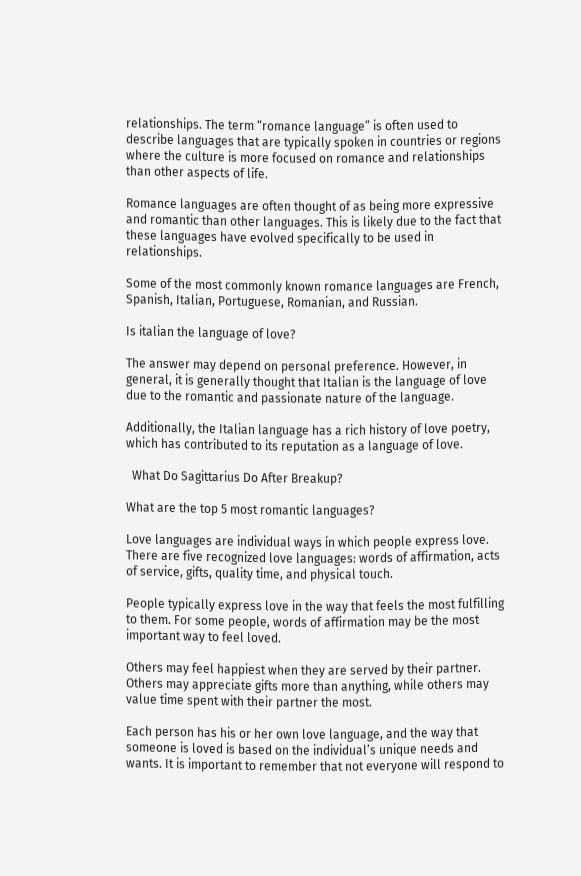relationships. The term “romance language” is often used to describe languages that are typically spoken in countries or regions where the culture is more focused on romance and relationships than other aspects of life.

Romance languages are often thought of as being more expressive and romantic than other languages. This is likely due to the fact that these languages have evolved specifically to be used in relationships.

Some of the most commonly known romance languages are French, Spanish, Italian, Portuguese, Romanian, and Russian.

Is italian the language of love?

The answer may depend on personal preference. However, in general, it is generally thought that Italian is the language of love due to the romantic and passionate nature of the language.

Additionally, the Italian language has a rich history of love poetry, which has contributed to its reputation as a language of love.

  What Do Sagittarius Do After Breakup?

What are the top 5 most romantic languages?

Love languages are individual ways in which people express love. There are five recognized love languages: words of affirmation, acts of service, gifts, quality time, and physical touch.

People typically express love in the way that feels the most fulfilling to them. For some people, words of affirmation may be the most important way to feel loved.

Others may feel happiest when they are served by their partner. Others may appreciate gifts more than anything, while others may value time spent with their partner the most.

Each person has his or her own love language, and the way that someone is loved is based on the individual’s unique needs and wants. It is important to remember that not everyone will respond to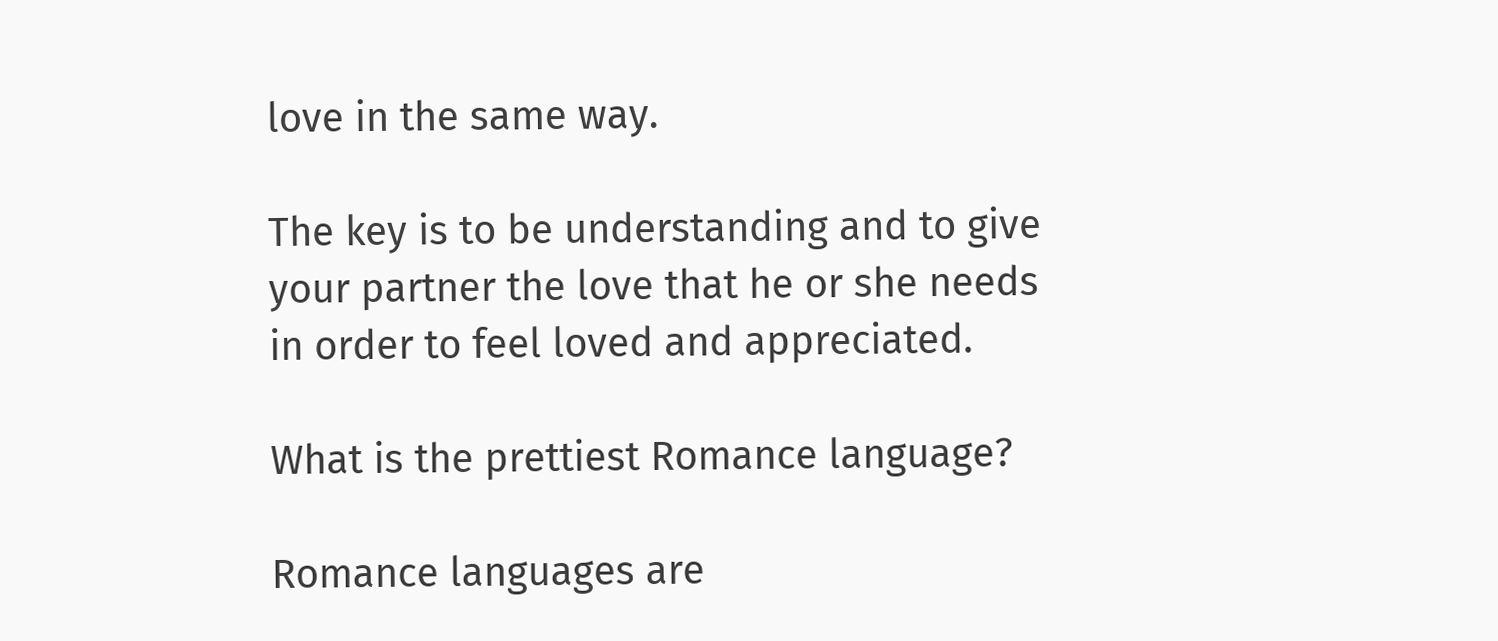love in the same way.

The key is to be understanding and to give your partner the love that he or she needs in order to feel loved and appreciated.

What is the prettiest Romance language?

Romance languages are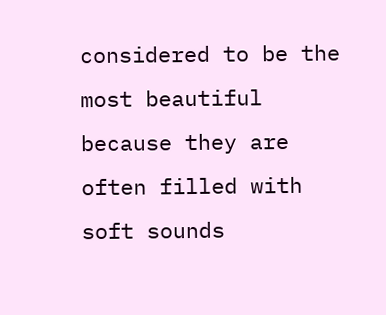considered to be the most beautiful because they are often filled with soft sounds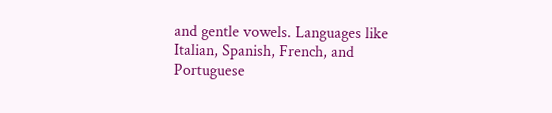and gentle vowels. Languages like Italian, Spanish, French, and Portuguese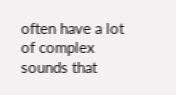often have a lot of complex sounds that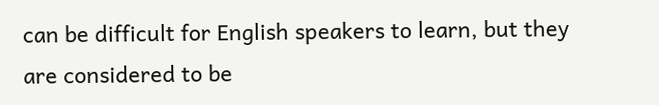can be difficult for English speakers to learn, but they are considered to be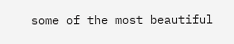some of the most beautiful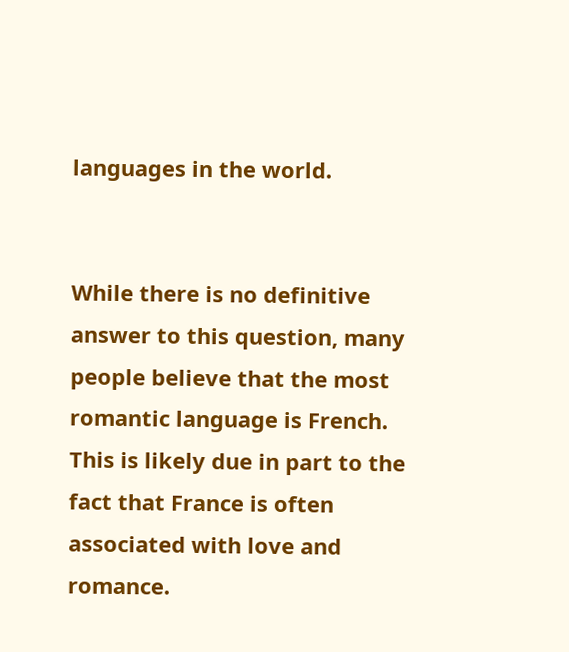languages in the world.


While there is no definitive answer to this question, many people believe that the most romantic language is French. This is likely due in part to the fact that France is often associated with love and romance.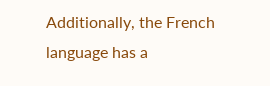Additionally, the French language has a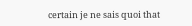certain je ne sais quoi that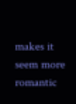makes it seem more romantic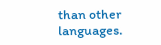than other languages.